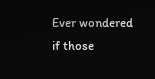Ever wondered if those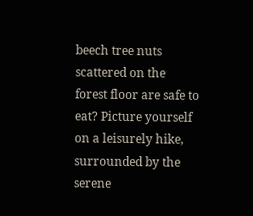beech tree nuts scattered on the forest floor are safe to eat? Picture yourself on a leisurely hike, surrounded by the serene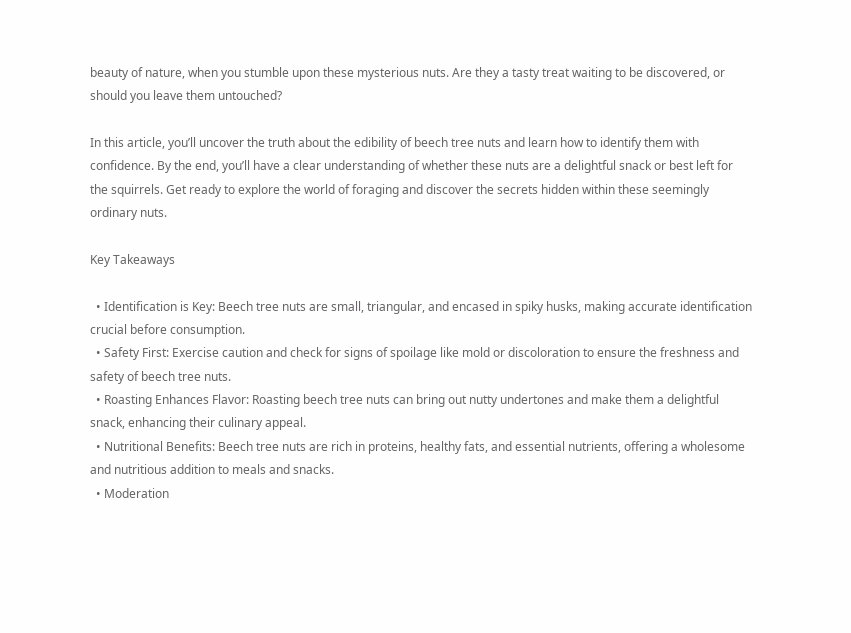beauty of nature, when you stumble upon these mysterious nuts. Are they a tasty treat waiting to be discovered, or should you leave them untouched?

In this article, you’ll uncover the truth about the edibility of beech tree nuts and learn how to identify them with confidence. By the end, you’ll have a clear understanding of whether these nuts are a delightful snack or best left for the squirrels. Get ready to explore the world of foraging and discover the secrets hidden within these seemingly ordinary nuts.

Key Takeaways

  • Identification is Key: Beech tree nuts are small, triangular, and encased in spiky husks, making accurate identification crucial before consumption.
  • Safety First: Exercise caution and check for signs of spoilage like mold or discoloration to ensure the freshness and safety of beech tree nuts.
  • Roasting Enhances Flavor: Roasting beech tree nuts can bring out nutty undertones and make them a delightful snack, enhancing their culinary appeal.
  • Nutritional Benefits: Beech tree nuts are rich in proteins, healthy fats, and essential nutrients, offering a wholesome and nutritious addition to meals and snacks.
  • Moderation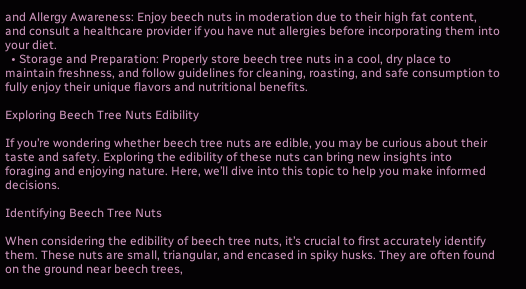and Allergy Awareness: Enjoy beech nuts in moderation due to their high fat content, and consult a healthcare provider if you have nut allergies before incorporating them into your diet.
  • Storage and Preparation: Properly store beech tree nuts in a cool, dry place to maintain freshness, and follow guidelines for cleaning, roasting, and safe consumption to fully enjoy their unique flavors and nutritional benefits.

Exploring Beech Tree Nuts Edibility

If you’re wondering whether beech tree nuts are edible, you may be curious about their taste and safety. Exploring the edibility of these nuts can bring new insights into foraging and enjoying nature. Here, we’ll dive into this topic to help you make informed decisions.

Identifying Beech Tree Nuts

When considering the edibility of beech tree nuts, it’s crucial to first accurately identify them. These nuts are small, triangular, and encased in spiky husks. They are often found on the ground near beech trees,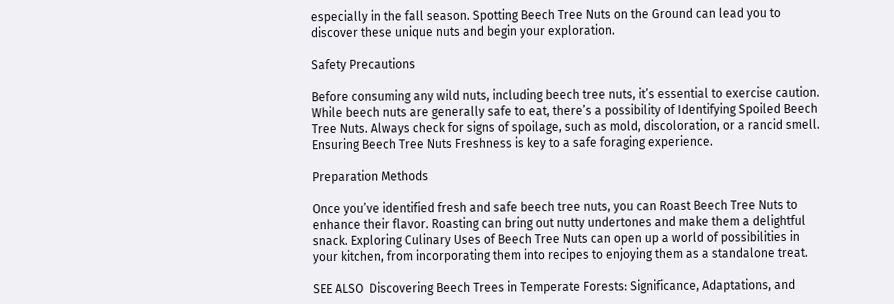especially in the fall season. Spotting Beech Tree Nuts on the Ground can lead you to discover these unique nuts and begin your exploration.

Safety Precautions

Before consuming any wild nuts, including beech tree nuts, it’s essential to exercise caution. While beech nuts are generally safe to eat, there’s a possibility of Identifying Spoiled Beech Tree Nuts. Always check for signs of spoilage, such as mold, discoloration, or a rancid smell. Ensuring Beech Tree Nuts Freshness is key to a safe foraging experience.

Preparation Methods

Once you’ve identified fresh and safe beech tree nuts, you can Roast Beech Tree Nuts to enhance their flavor. Roasting can bring out nutty undertones and make them a delightful snack. Exploring Culinary Uses of Beech Tree Nuts can open up a world of possibilities in your kitchen, from incorporating them into recipes to enjoying them as a standalone treat.

SEE ALSO  Discovering Beech Trees in Temperate Forests: Significance, Adaptations, and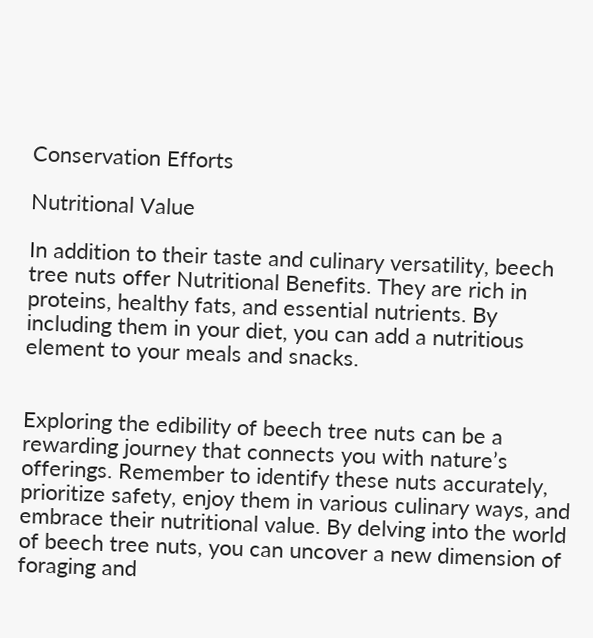Conservation Efforts

Nutritional Value

In addition to their taste and culinary versatility, beech tree nuts offer Nutritional Benefits. They are rich in proteins, healthy fats, and essential nutrients. By including them in your diet, you can add a nutritious element to your meals and snacks.


Exploring the edibility of beech tree nuts can be a rewarding journey that connects you with nature’s offerings. Remember to identify these nuts accurately, prioritize safety, enjoy them in various culinary ways, and embrace their nutritional value. By delving into the world of beech tree nuts, you can uncover a new dimension of foraging and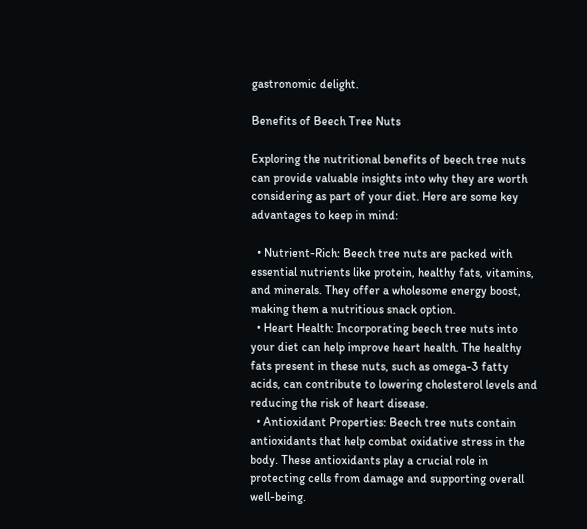gastronomic delight.

Benefits of Beech Tree Nuts

Exploring the nutritional benefits of beech tree nuts can provide valuable insights into why they are worth considering as part of your diet. Here are some key advantages to keep in mind:

  • Nutrient-Rich: Beech tree nuts are packed with essential nutrients like protein, healthy fats, vitamins, and minerals. They offer a wholesome energy boost, making them a nutritious snack option.
  • Heart Health: Incorporating beech tree nuts into your diet can help improve heart health. The healthy fats present in these nuts, such as omega-3 fatty acids, can contribute to lowering cholesterol levels and reducing the risk of heart disease.
  • Antioxidant Properties: Beech tree nuts contain antioxidants that help combat oxidative stress in the body. These antioxidants play a crucial role in protecting cells from damage and supporting overall well-being.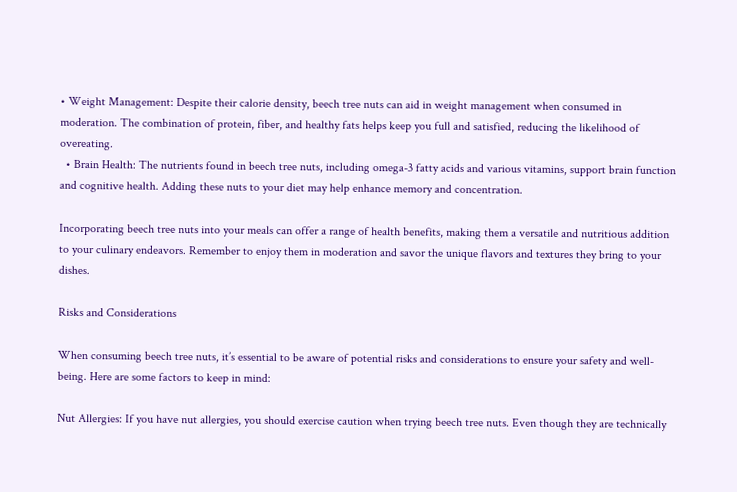• Weight Management: Despite their calorie density, beech tree nuts can aid in weight management when consumed in moderation. The combination of protein, fiber, and healthy fats helps keep you full and satisfied, reducing the likelihood of overeating.
  • Brain Health: The nutrients found in beech tree nuts, including omega-3 fatty acids and various vitamins, support brain function and cognitive health. Adding these nuts to your diet may help enhance memory and concentration.

Incorporating beech tree nuts into your meals can offer a range of health benefits, making them a versatile and nutritious addition to your culinary endeavors. Remember to enjoy them in moderation and savor the unique flavors and textures they bring to your dishes.

Risks and Considerations

When consuming beech tree nuts, it’s essential to be aware of potential risks and considerations to ensure your safety and well-being. Here are some factors to keep in mind:

Nut Allergies: If you have nut allergies, you should exercise caution when trying beech tree nuts. Even though they are technically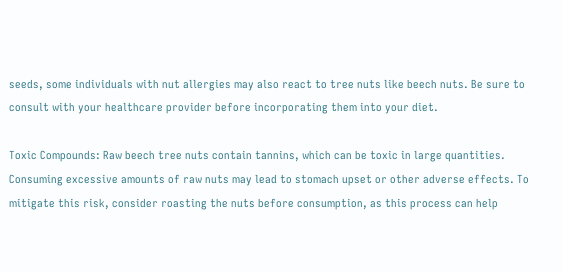seeds, some individuals with nut allergies may also react to tree nuts like beech nuts. Be sure to consult with your healthcare provider before incorporating them into your diet.

Toxic Compounds: Raw beech tree nuts contain tannins, which can be toxic in large quantities. Consuming excessive amounts of raw nuts may lead to stomach upset or other adverse effects. To mitigate this risk, consider roasting the nuts before consumption, as this process can help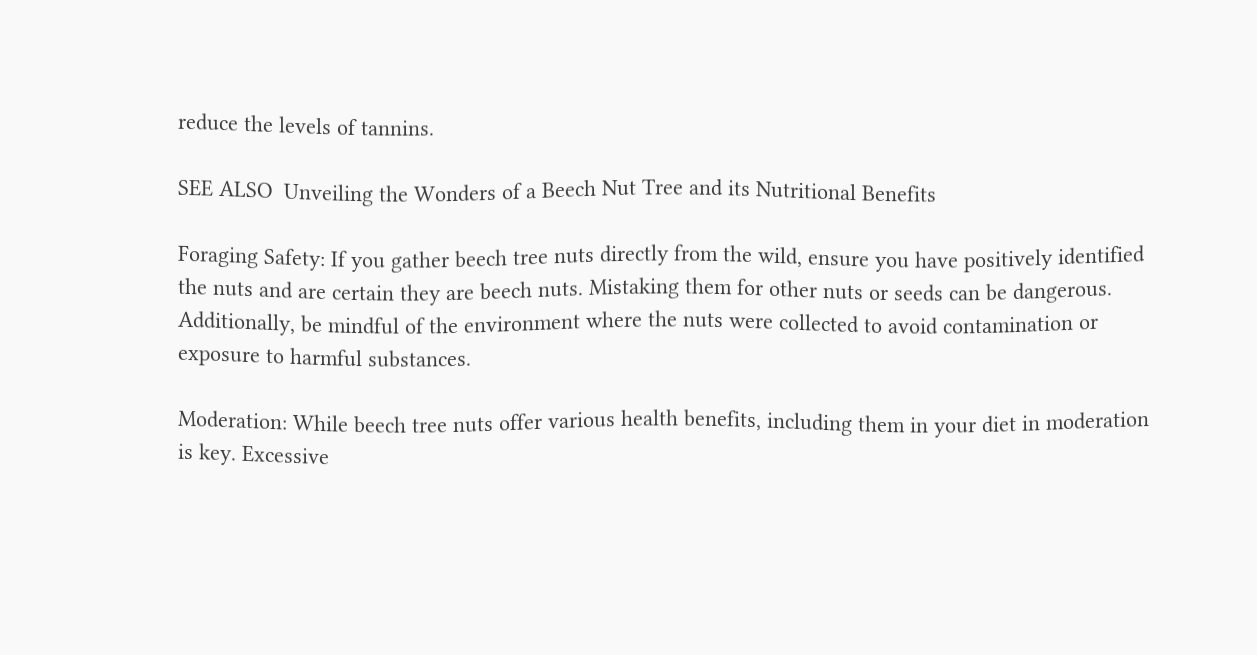reduce the levels of tannins.

SEE ALSO  Unveiling the Wonders of a Beech Nut Tree and its Nutritional Benefits

Foraging Safety: If you gather beech tree nuts directly from the wild, ensure you have positively identified the nuts and are certain they are beech nuts. Mistaking them for other nuts or seeds can be dangerous. Additionally, be mindful of the environment where the nuts were collected to avoid contamination or exposure to harmful substances.

Moderation: While beech tree nuts offer various health benefits, including them in your diet in moderation is key. Excessive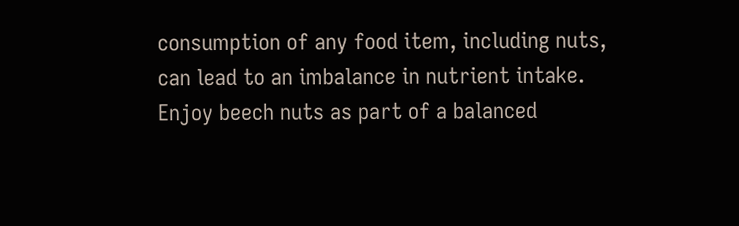consumption of any food item, including nuts, can lead to an imbalance in nutrient intake. Enjoy beech nuts as part of a balanced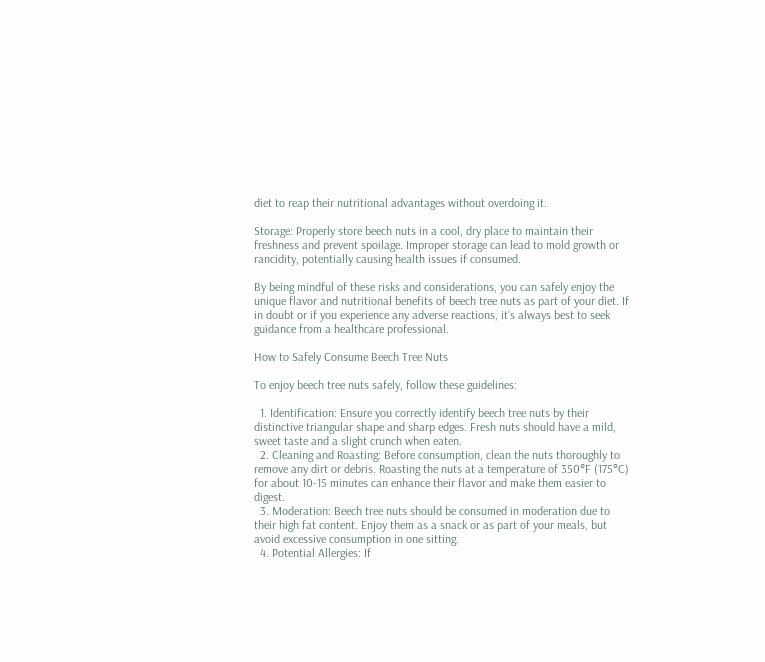diet to reap their nutritional advantages without overdoing it.

Storage: Properly store beech nuts in a cool, dry place to maintain their freshness and prevent spoilage. Improper storage can lead to mold growth or rancidity, potentially causing health issues if consumed.

By being mindful of these risks and considerations, you can safely enjoy the unique flavor and nutritional benefits of beech tree nuts as part of your diet. If in doubt or if you experience any adverse reactions, it’s always best to seek guidance from a healthcare professional.

How to Safely Consume Beech Tree Nuts

To enjoy beech tree nuts safely, follow these guidelines:

  1. Identification: Ensure you correctly identify beech tree nuts by their distinctive triangular shape and sharp edges. Fresh nuts should have a mild, sweet taste and a slight crunch when eaten.
  2. Cleaning and Roasting: Before consumption, clean the nuts thoroughly to remove any dirt or debris. Roasting the nuts at a temperature of 350°F (175°C) for about 10-15 minutes can enhance their flavor and make them easier to digest.
  3. Moderation: Beech tree nuts should be consumed in moderation due to their high fat content. Enjoy them as a snack or as part of your meals, but avoid excessive consumption in one sitting.
  4. Potential Allergies: If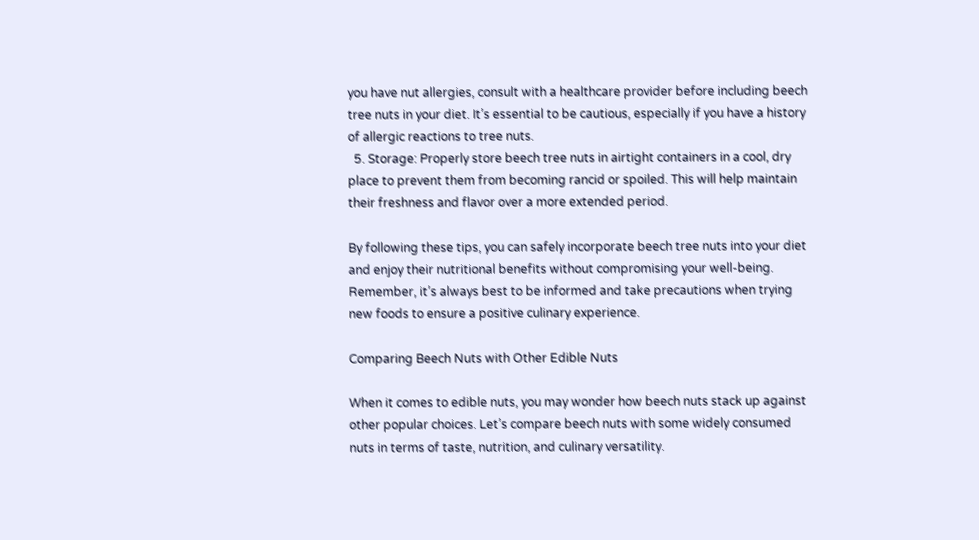you have nut allergies, consult with a healthcare provider before including beech tree nuts in your diet. It’s essential to be cautious, especially if you have a history of allergic reactions to tree nuts.
  5. Storage: Properly store beech tree nuts in airtight containers in a cool, dry place to prevent them from becoming rancid or spoiled. This will help maintain their freshness and flavor over a more extended period.

By following these tips, you can safely incorporate beech tree nuts into your diet and enjoy their nutritional benefits without compromising your well-being. Remember, it’s always best to be informed and take precautions when trying new foods to ensure a positive culinary experience.

Comparing Beech Nuts with Other Edible Nuts

When it comes to edible nuts, you may wonder how beech nuts stack up against other popular choices. Let’s compare beech nuts with some widely consumed nuts in terms of taste, nutrition, and culinary versatility.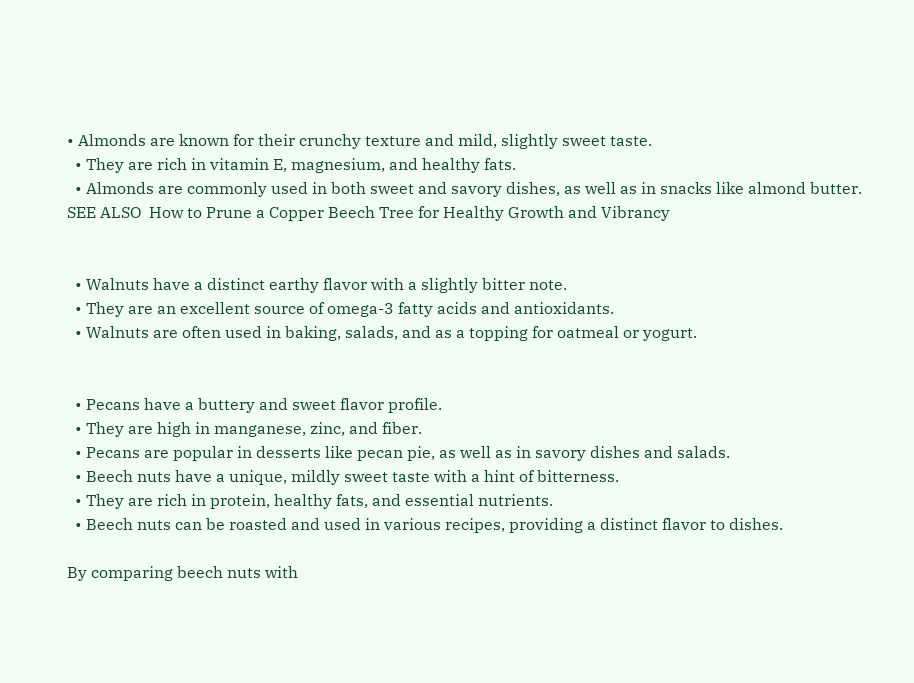• Almonds are known for their crunchy texture and mild, slightly sweet taste.
  • They are rich in vitamin E, magnesium, and healthy fats.
  • Almonds are commonly used in both sweet and savory dishes, as well as in snacks like almond butter.
SEE ALSO  How to Prune a Copper Beech Tree for Healthy Growth and Vibrancy


  • Walnuts have a distinct earthy flavor with a slightly bitter note.
  • They are an excellent source of omega-3 fatty acids and antioxidants.
  • Walnuts are often used in baking, salads, and as a topping for oatmeal or yogurt.


  • Pecans have a buttery and sweet flavor profile.
  • They are high in manganese, zinc, and fiber.
  • Pecans are popular in desserts like pecan pie, as well as in savory dishes and salads.
  • Beech nuts have a unique, mildly sweet taste with a hint of bitterness.
  • They are rich in protein, healthy fats, and essential nutrients.
  • Beech nuts can be roasted and used in various recipes, providing a distinct flavor to dishes.

By comparing beech nuts with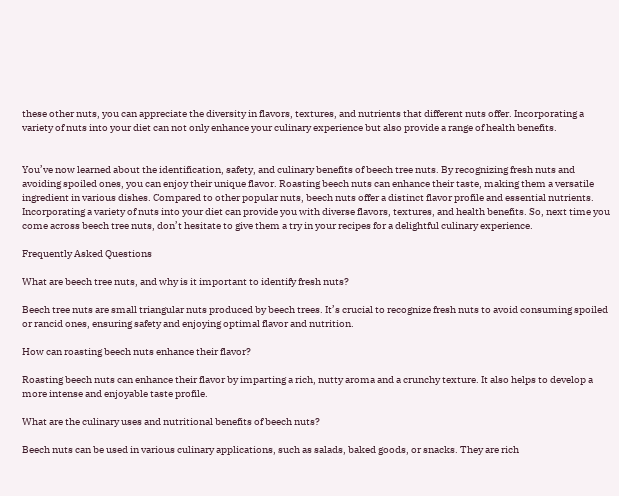these other nuts, you can appreciate the diversity in flavors, textures, and nutrients that different nuts offer. Incorporating a variety of nuts into your diet can not only enhance your culinary experience but also provide a range of health benefits.


You’ve now learned about the identification, safety, and culinary benefits of beech tree nuts. By recognizing fresh nuts and avoiding spoiled ones, you can enjoy their unique flavor. Roasting beech nuts can enhance their taste, making them a versatile ingredient in various dishes. Compared to other popular nuts, beech nuts offer a distinct flavor profile and essential nutrients. Incorporating a variety of nuts into your diet can provide you with diverse flavors, textures, and health benefits. So, next time you come across beech tree nuts, don’t hesitate to give them a try in your recipes for a delightful culinary experience.

Frequently Asked Questions

What are beech tree nuts, and why is it important to identify fresh nuts?

Beech tree nuts are small triangular nuts produced by beech trees. It’s crucial to recognize fresh nuts to avoid consuming spoiled or rancid ones, ensuring safety and enjoying optimal flavor and nutrition.

How can roasting beech nuts enhance their flavor?

Roasting beech nuts can enhance their flavor by imparting a rich, nutty aroma and a crunchy texture. It also helps to develop a more intense and enjoyable taste profile.

What are the culinary uses and nutritional benefits of beech nuts?

Beech nuts can be used in various culinary applications, such as salads, baked goods, or snacks. They are rich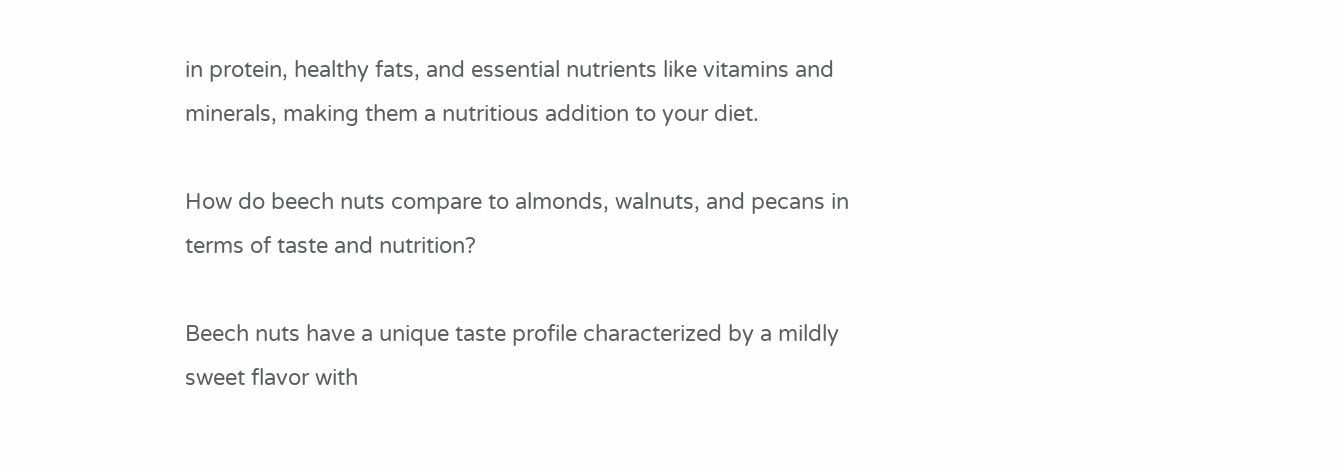in protein, healthy fats, and essential nutrients like vitamins and minerals, making them a nutritious addition to your diet.

How do beech nuts compare to almonds, walnuts, and pecans in terms of taste and nutrition?

Beech nuts have a unique taste profile characterized by a mildly sweet flavor with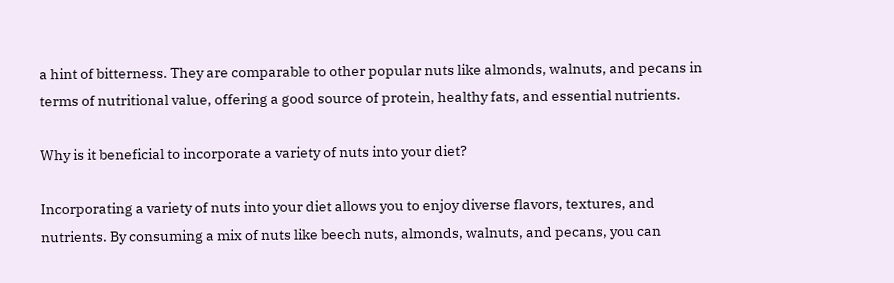a hint of bitterness. They are comparable to other popular nuts like almonds, walnuts, and pecans in terms of nutritional value, offering a good source of protein, healthy fats, and essential nutrients.

Why is it beneficial to incorporate a variety of nuts into your diet?

Incorporating a variety of nuts into your diet allows you to enjoy diverse flavors, textures, and nutrients. By consuming a mix of nuts like beech nuts, almonds, walnuts, and pecans, you can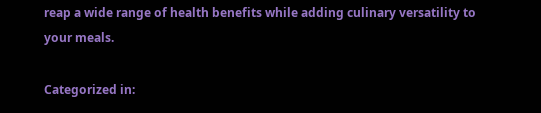reap a wide range of health benefits while adding culinary versatility to your meals.

Categorized in: